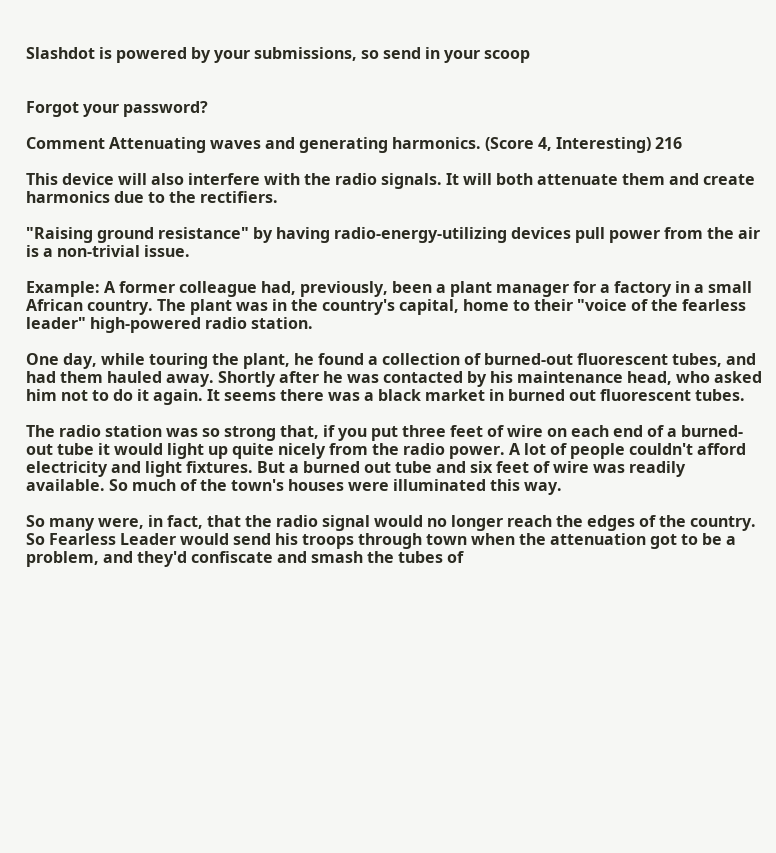Slashdot is powered by your submissions, so send in your scoop


Forgot your password?

Comment Attenuating waves and generating harmonics. (Score 4, Interesting) 216

This device will also interfere with the radio signals. It will both attenuate them and create harmonics due to the rectifiers.

"Raising ground resistance" by having radio-energy-utilizing devices pull power from the air is a non-trivial issue.

Example: A former colleague had, previously, been a plant manager for a factory in a small African country. The plant was in the country's capital, home to their "voice of the fearless leader" high-powered radio station.

One day, while touring the plant, he found a collection of burned-out fluorescent tubes, and had them hauled away. Shortly after he was contacted by his maintenance head, who asked him not to do it again. It seems there was a black market in burned out fluorescent tubes.

The radio station was so strong that, if you put three feet of wire on each end of a burned-out tube it would light up quite nicely from the radio power. A lot of people couldn't afford electricity and light fixtures. But a burned out tube and six feet of wire was readily available. So much of the town's houses were illuminated this way.

So many were, in fact, that the radio signal would no longer reach the edges of the country. So Fearless Leader would send his troops through town when the attenuation got to be a problem, and they'd confiscate and smash the tubes of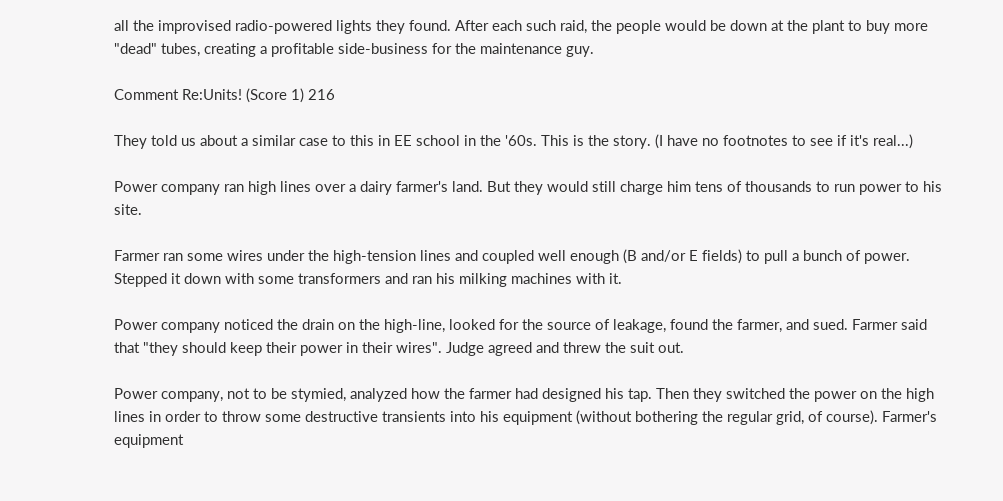all the improvised radio-powered lights they found. After each such raid, the people would be down at the plant to buy more "dead" tubes, creating a profitable side-business for the maintenance guy.

Comment Re:Units! (Score 1) 216

They told us about a similar case to this in EE school in the '60s. This is the story. (I have no footnotes to see if it's real...)

Power company ran high lines over a dairy farmer's land. But they would still charge him tens of thousands to run power to his site.

Farmer ran some wires under the high-tension lines and coupled well enough (B and/or E fields) to pull a bunch of power. Stepped it down with some transformers and ran his milking machines with it.

Power company noticed the drain on the high-line, looked for the source of leakage, found the farmer, and sued. Farmer said that "they should keep their power in their wires". Judge agreed and threw the suit out.

Power company, not to be stymied, analyzed how the farmer had designed his tap. Then they switched the power on the high lines in order to throw some destructive transients into his equipment (without bothering the regular grid, of course). Farmer's equipment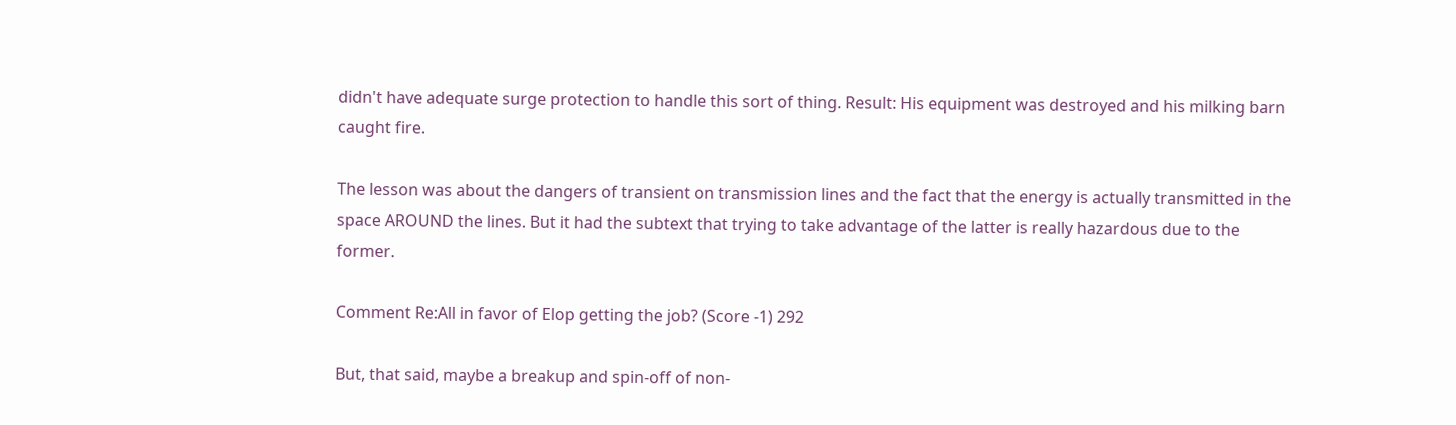didn't have adequate surge protection to handle this sort of thing. Result: His equipment was destroyed and his milking barn caught fire.

The lesson was about the dangers of transient on transmission lines and the fact that the energy is actually transmitted in the space AROUND the lines. But it had the subtext that trying to take advantage of the latter is really hazardous due to the former.

Comment Re:All in favor of Elop getting the job? (Score -1) 292

But, that said, maybe a breakup and spin-off of non-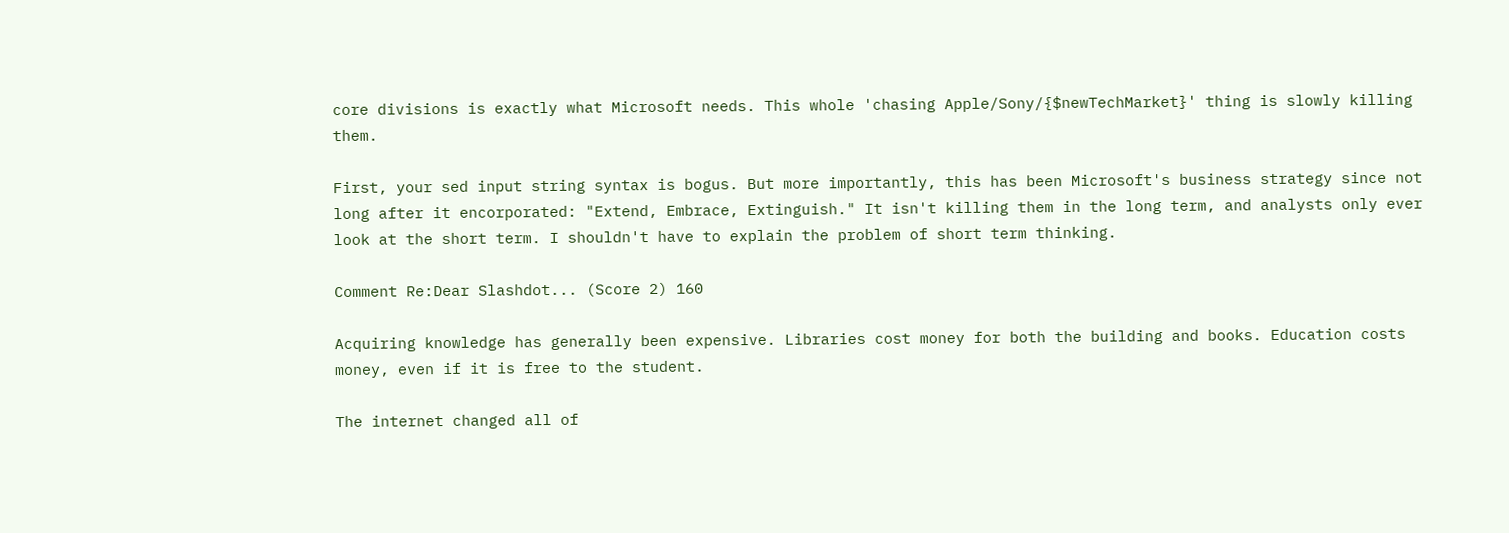core divisions is exactly what Microsoft needs. This whole 'chasing Apple/Sony/{$newTechMarket}' thing is slowly killing them.

First, your sed input string syntax is bogus. But more importantly, this has been Microsoft's business strategy since not long after it encorporated: "Extend, Embrace, Extinguish." It isn't killing them in the long term, and analysts only ever look at the short term. I shouldn't have to explain the problem of short term thinking.

Comment Re:Dear Slashdot... (Score 2) 160

Acquiring knowledge has generally been expensive. Libraries cost money for both the building and books. Education costs money, even if it is free to the student.

The internet changed all of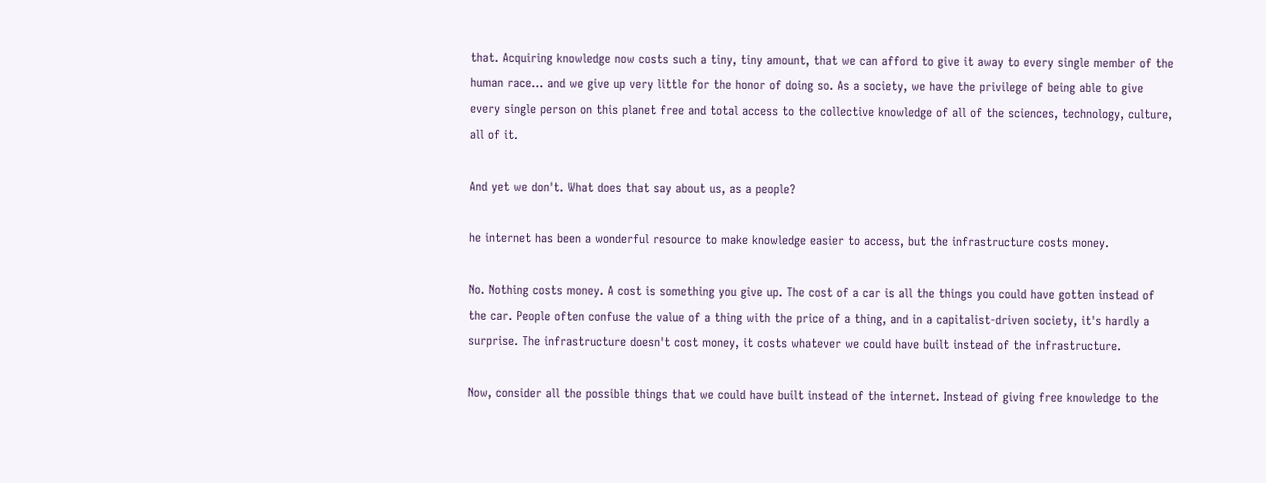that. Acquiring knowledge now costs such a tiny, tiny amount, that we can afford to give it away to every single member of the human race... and we give up very little for the honor of doing so. As a society, we have the privilege of being able to give every single person on this planet free and total access to the collective knowledge of all of the sciences, technology, culture, all of it.

And yet we don't. What does that say about us, as a people?

he internet has been a wonderful resource to make knowledge easier to access, but the infrastructure costs money.

No. Nothing costs money. A cost is something you give up. The cost of a car is all the things you could have gotten instead of the car. People often confuse the value of a thing with the price of a thing, and in a capitalist-driven society, it's hardly a surprise. The infrastructure doesn't cost money, it costs whatever we could have built instead of the infrastructure.

Now, consider all the possible things that we could have built instead of the internet. Instead of giving free knowledge to the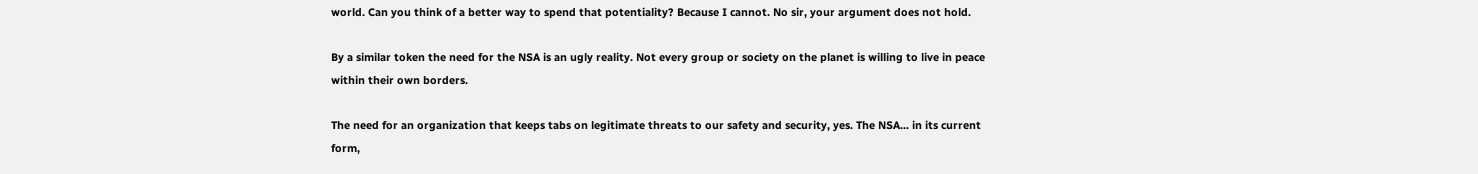world. Can you think of a better way to spend that potentiality? Because I cannot. No sir, your argument does not hold.

By a similar token the need for the NSA is an ugly reality. Not every group or society on the planet is willing to live in peace within their own borders.

The need for an organization that keeps tabs on legitimate threats to our safety and security, yes. The NSA... in its current form,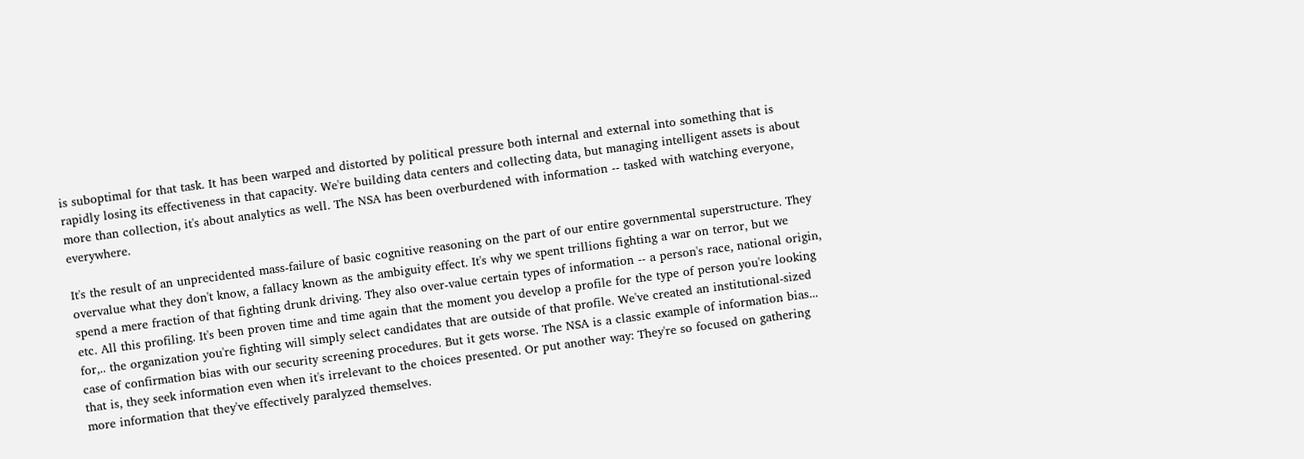is suboptimal for that task. It has been warped and distorted by political pressure both internal and external into something that is rapidly losing its effectiveness in that capacity. We're building data centers and collecting data, but managing intelligent assets is about more than collection, it's about analytics as well. The NSA has been overburdened with information -- tasked with watching everyone, everywhere.

It's the result of an unprecidented mass-failure of basic cognitive reasoning on the part of our entire governmental superstructure. They overvalue what they don't know, a fallacy known as the ambiguity effect. It's why we spent trillions fighting a war on terror, but we spend a mere fraction of that fighting drunk driving. They also over-value certain types of information -- a person's race, national origin, etc. All this profiling. It's been proven time and time again that the moment you develop a profile for the type of person you're looking for,.. the organization you're fighting will simply select candidates that are outside of that profile. We've created an institutional-sized case of confirmation bias with our security screening procedures. But it gets worse. The NSA is a classic example of information bias... that is, they seek information even when it's irrelevant to the choices presented. Or put another way: They're so focused on gathering more information that they've effectively paralyzed themselves.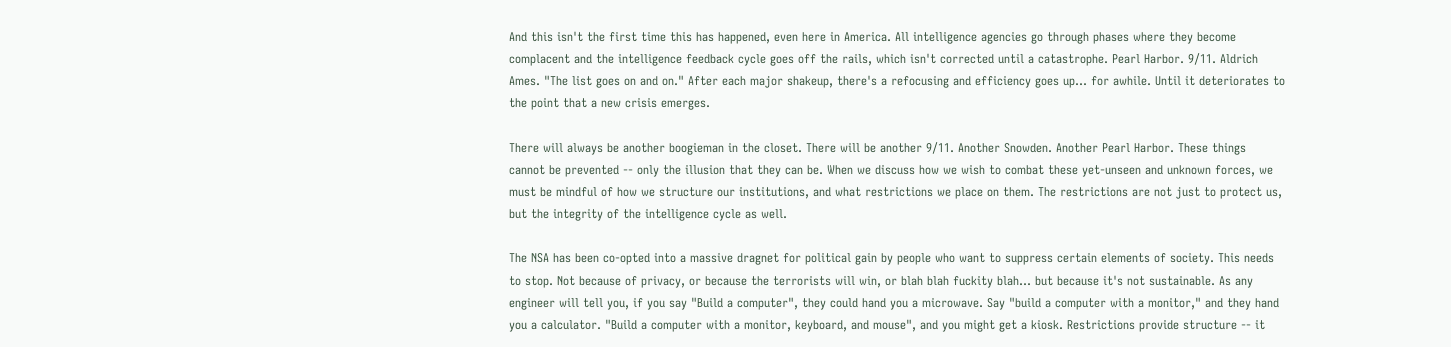And this isn't the first time this has happened, even here in America. All intelligence agencies go through phases where they become complacent and the intelligence feedback cycle goes off the rails, which isn't corrected until a catastrophe. Pearl Harbor. 9/11. Aldrich Ames. "The list goes on and on." After each major shakeup, there's a refocusing and efficiency goes up... for awhile. Until it deteriorates to the point that a new crisis emerges.

There will always be another boogieman in the closet. There will be another 9/11. Another Snowden. Another Pearl Harbor. These things cannot be prevented -- only the illusion that they can be. When we discuss how we wish to combat these yet-unseen and unknown forces, we must be mindful of how we structure our institutions, and what restrictions we place on them. The restrictions are not just to protect us, but the integrity of the intelligence cycle as well.

The NSA has been co-opted into a massive dragnet for political gain by people who want to suppress certain elements of society. This needs to stop. Not because of privacy, or because the terrorists will win, or blah blah fuckity blah... but because it's not sustainable. As any engineer will tell you, if you say "Build a computer", they could hand you a microwave. Say "build a computer with a monitor," and they hand you a calculator. "Build a computer with a monitor, keyboard, and mouse", and you might get a kiosk. Restrictions provide structure -- it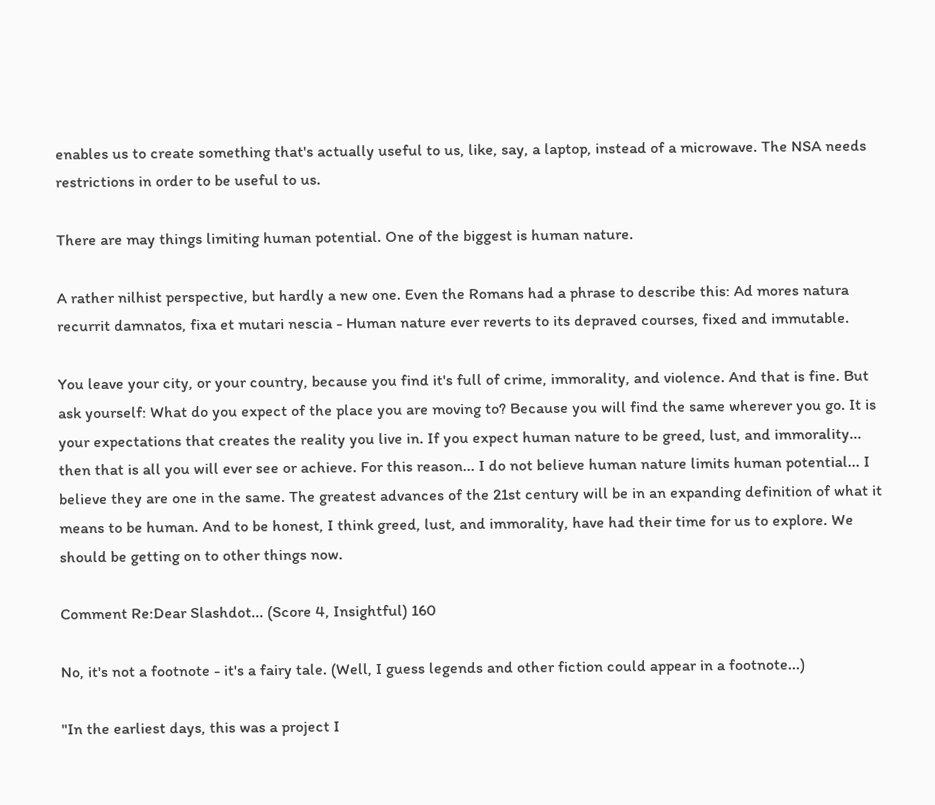enables us to create something that's actually useful to us, like, say, a laptop, instead of a microwave. The NSA needs restrictions in order to be useful to us.

There are may things limiting human potential. One of the biggest is human nature.

A rather nilhist perspective, but hardly a new one. Even the Romans had a phrase to describe this: Ad mores natura recurrit damnatos, fixa et mutari nescia - Human nature ever reverts to its depraved courses, fixed and immutable.

You leave your city, or your country, because you find it's full of crime, immorality, and violence. And that is fine. But ask yourself: What do you expect of the place you are moving to? Because you will find the same wherever you go. It is your expectations that creates the reality you live in. If you expect human nature to be greed, lust, and immorality... then that is all you will ever see or achieve. For this reason... I do not believe human nature limits human potential... I believe they are one in the same. The greatest advances of the 21st century will be in an expanding definition of what it means to be human. And to be honest, I think greed, lust, and immorality, have had their time for us to explore. We should be getting on to other things now.

Comment Re:Dear Slashdot... (Score 4, Insightful) 160

No, it's not a footnote - it's a fairy tale. (Well, I guess legends and other fiction could appear in a footnote...)

"In the earliest days, this was a project I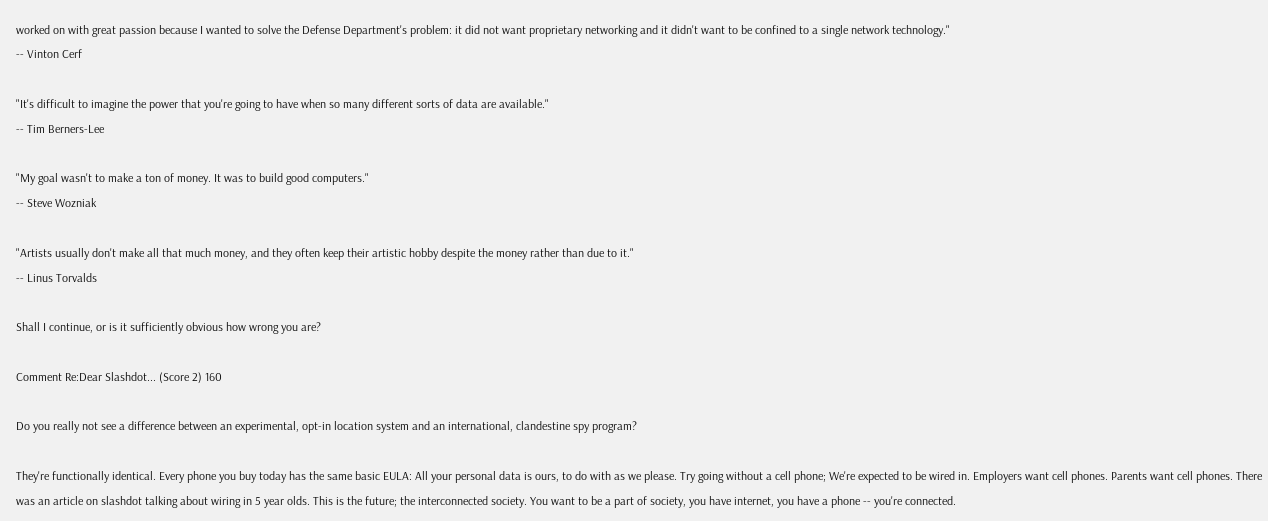worked on with great passion because I wanted to solve the Defense Department's problem: it did not want proprietary networking and it didn't want to be confined to a single network technology."
-- Vinton Cerf

"It's difficult to imagine the power that you're going to have when so many different sorts of data are available."
-- Tim Berners-Lee

"My goal wasn't to make a ton of money. It was to build good computers."
-- Steve Wozniak

"Artists usually don't make all that much money, and they often keep their artistic hobby despite the money rather than due to it."
-- Linus Torvalds

Shall I continue, or is it sufficiently obvious how wrong you are?

Comment Re:Dear Slashdot... (Score 2) 160

Do you really not see a difference between an experimental, opt-in location system and an international, clandestine spy program?

They're functionally identical. Every phone you buy today has the same basic EULA: All your personal data is ours, to do with as we please. Try going without a cell phone; We're expected to be wired in. Employers want cell phones. Parents want cell phones. There was an article on slashdot talking about wiring in 5 year olds. This is the future; the interconnected society. You want to be a part of society, you have internet, you have a phone -- you're connected.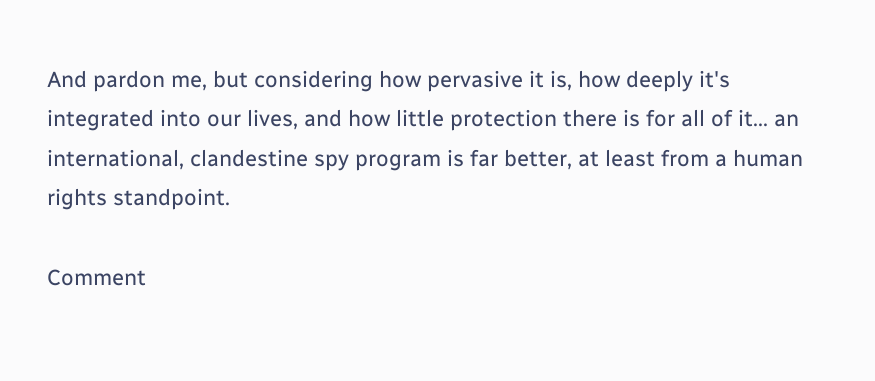And pardon me, but considering how pervasive it is, how deeply it's integrated into our lives, and how little protection there is for all of it... an international, clandestine spy program is far better, at least from a human rights standpoint.

Comment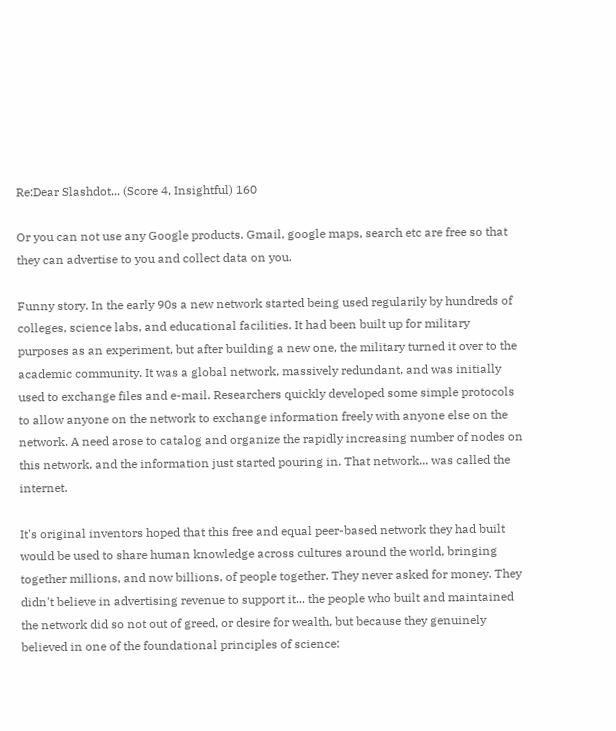Re:Dear Slashdot... (Score 4, Insightful) 160

Or you can not use any Google products. Gmail, google maps, search etc are free so that they can advertise to you and collect data on you.

Funny story. In the early 90s a new network started being used regularily by hundreds of colleges, science labs, and educational facilities. It had been built up for military purposes as an experiment, but after building a new one, the military turned it over to the academic community. It was a global network, massively redundant, and was initially used to exchange files and e-mail. Researchers quickly developed some simple protocols to allow anyone on the network to exchange information freely with anyone else on the network. A need arose to catalog and organize the rapidly increasing number of nodes on this network, and the information just started pouring in. That network... was called the internet.

It's original inventors hoped that this free and equal peer-based network they had built would be used to share human knowledge across cultures around the world, bringing together millions, and now billions, of people together. They never asked for money. They didn't believe in advertising revenue to support it... the people who built and maintained the network did so not out of greed, or desire for wealth, but because they genuinely believed in one of the foundational principles of science: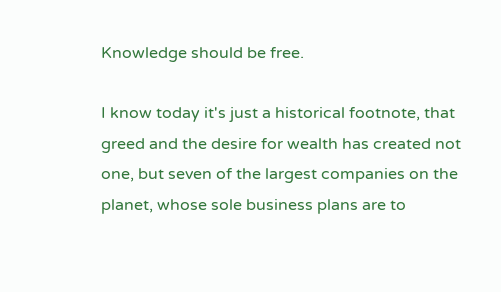Knowledge should be free.

I know today it's just a historical footnote, that greed and the desire for wealth has created not one, but seven of the largest companies on the planet, whose sole business plans are to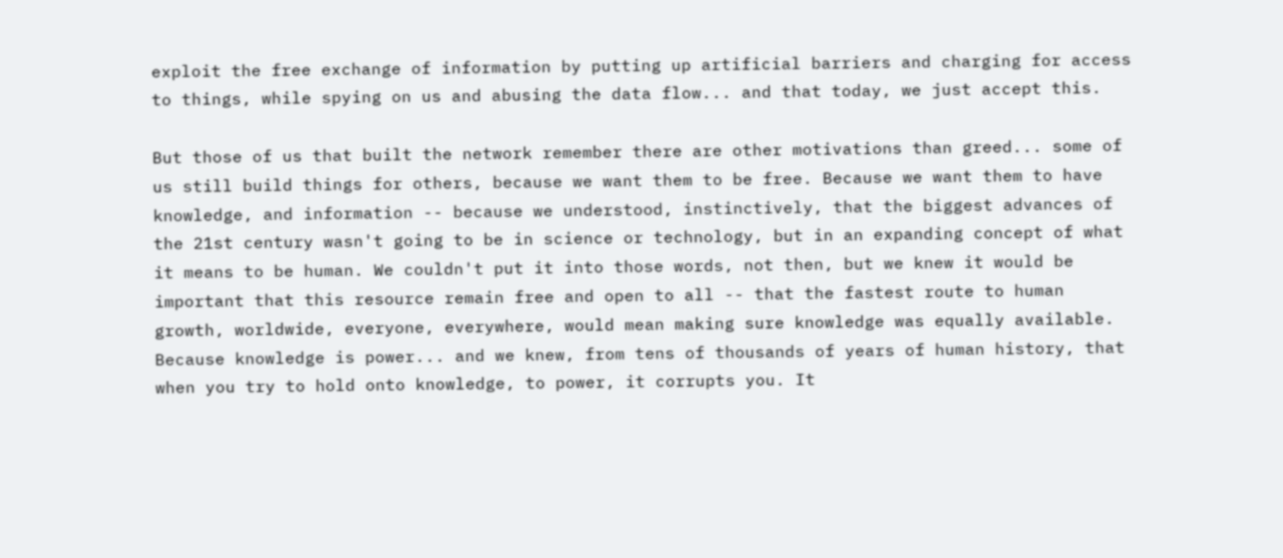exploit the free exchange of information by putting up artificial barriers and charging for access to things, while spying on us and abusing the data flow... and that today, we just accept this.

But those of us that built the network remember there are other motivations than greed... some of us still build things for others, because we want them to be free. Because we want them to have knowledge, and information -- because we understood, instinctively, that the biggest advances of the 21st century wasn't going to be in science or technology, but in an expanding concept of what it means to be human. We couldn't put it into those words, not then, but we knew it would be important that this resource remain free and open to all -- that the fastest route to human growth, worldwide, everyone, everywhere, would mean making sure knowledge was equally available. Because knowledge is power... and we knew, from tens of thousands of years of human history, that when you try to hold onto knowledge, to power, it corrupts you. It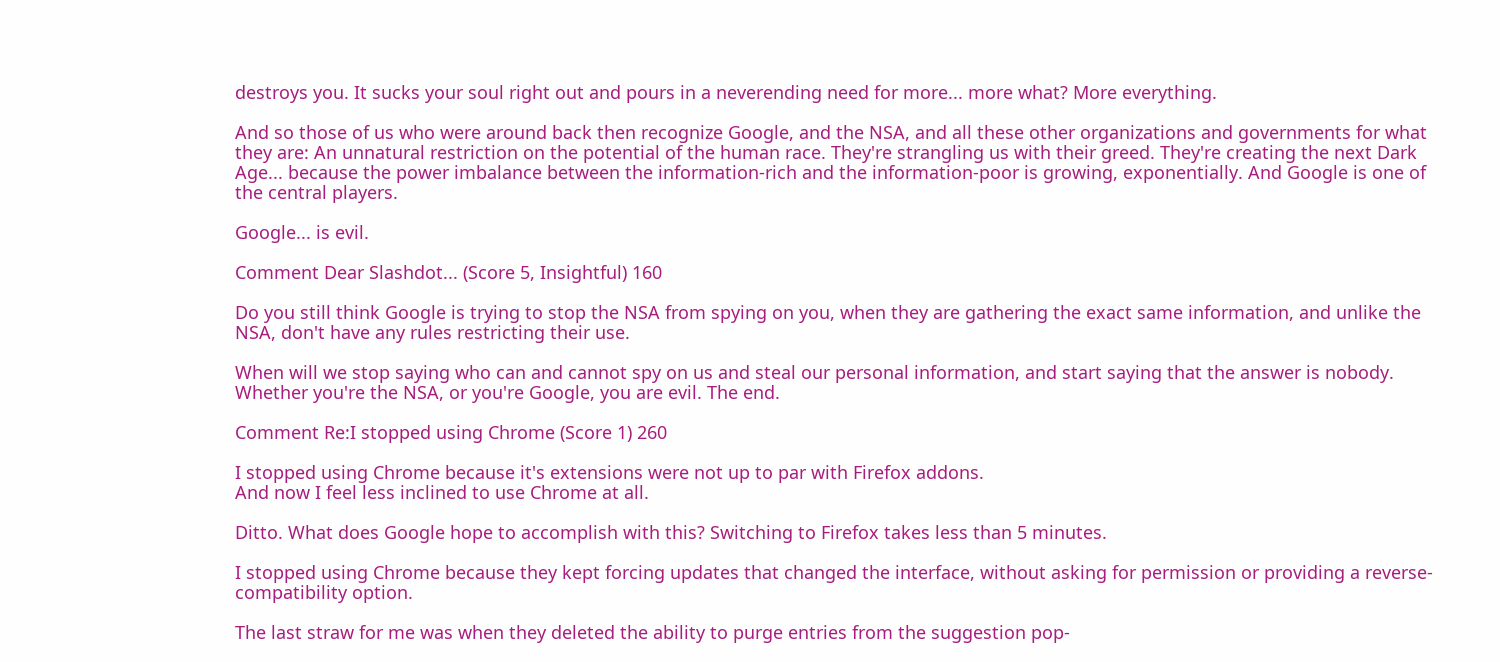destroys you. It sucks your soul right out and pours in a neverending need for more... more what? More everything.

And so those of us who were around back then recognize Google, and the NSA, and all these other organizations and governments for what they are: An unnatural restriction on the potential of the human race. They're strangling us with their greed. They're creating the next Dark Age... because the power imbalance between the information-rich and the information-poor is growing, exponentially. And Google is one of the central players.

Google... is evil.

Comment Dear Slashdot... (Score 5, Insightful) 160

Do you still think Google is trying to stop the NSA from spying on you, when they are gathering the exact same information, and unlike the NSA, don't have any rules restricting their use.

When will we stop saying who can and cannot spy on us and steal our personal information, and start saying that the answer is nobody. Whether you're the NSA, or you're Google, you are evil. The end.

Comment Re:I stopped using Chrome (Score 1) 260

I stopped using Chrome because it's extensions were not up to par with Firefox addons.
And now I feel less inclined to use Chrome at all.

Ditto. What does Google hope to accomplish with this? Switching to Firefox takes less than 5 minutes.

I stopped using Chrome because they kept forcing updates that changed the interface, without asking for permission or providing a reverse-compatibility option.

The last straw for me was when they deleted the ability to purge entries from the suggestion pop-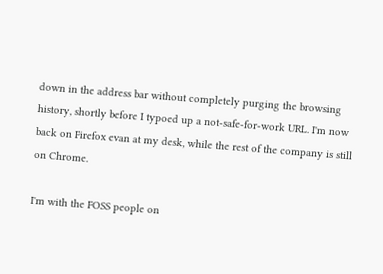down in the address bar without completely purging the browsing history, shortly before I typoed up a not-safe-for-work URL. I'm now back on Firefox evan at my desk, while the rest of the company is still on Chrome.

I'm with the FOSS people on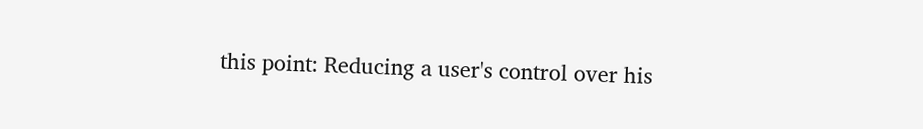this point: Reducing a user's control over his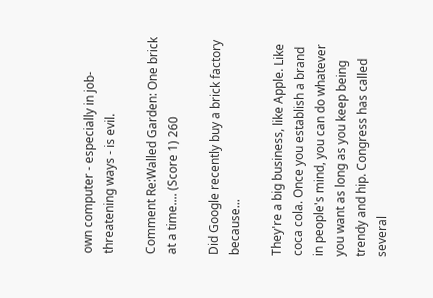own computer - especially in job-threatening ways - is evil.

Comment Re:Walled Garden: One brick at a time.... (Score 1) 260

Did Google recently buy a brick factory because...

They're a big business, like Apple. Like coca cola. Once you establish a brand in people's mind, you can do whatever you want as long as you keep being trendy and hip. Congress has called several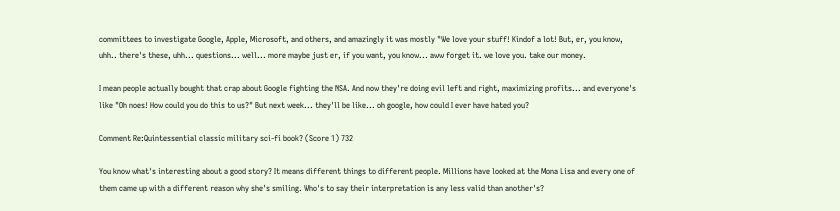committees to investigate Google, Apple, Microsoft, and others, and amazingly it was mostly "We love your stuff! Kindof a lot! But, er, you know, uhh.. there's these, uhh... questions... well... more maybe just er, if you want, you know... aww forget it. we love you. take our money.

I mean people actually bought that crap about Google fighting the NSA. And now they're doing evil left and right, maximizing profits... and everyone's like "Oh noes! How could you do this to us?" But next week... they'll be like... oh google, how could I ever have hated you?

Comment Re:Quintessential classic military sci-fi book? (Score 1) 732

You know what's interesting about a good story? It means different things to different people. Millions have looked at the Mona Lisa and every one of them came up with a different reason why she's smiling. Who's to say their interpretation is any less valid than another's?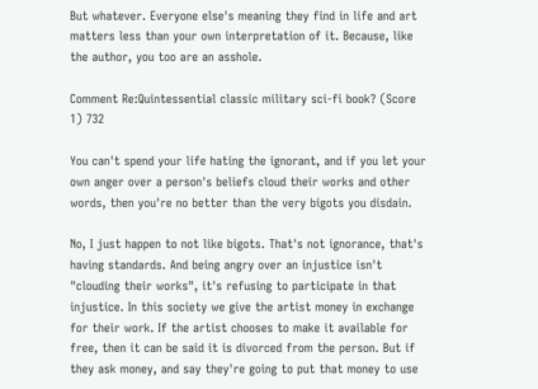But whatever. Everyone else's meaning they find in life and art matters less than your own interpretation of it. Because, like the author, you too are an asshole.

Comment Re:Quintessential classic military sci-fi book? (Score 1) 732

You can't spend your life hating the ignorant, and if you let your own anger over a person's beliefs cloud their works and other words, then you're no better than the very bigots you disdain.

No, I just happen to not like bigots. That's not ignorance, that's having standards. And being angry over an injustice isn't "clouding their works", it's refusing to participate in that injustice. In this society we give the artist money in exchange for their work. If the artist chooses to make it available for free, then it can be said it is divorced from the person. But if they ask money, and say they're going to put that money to use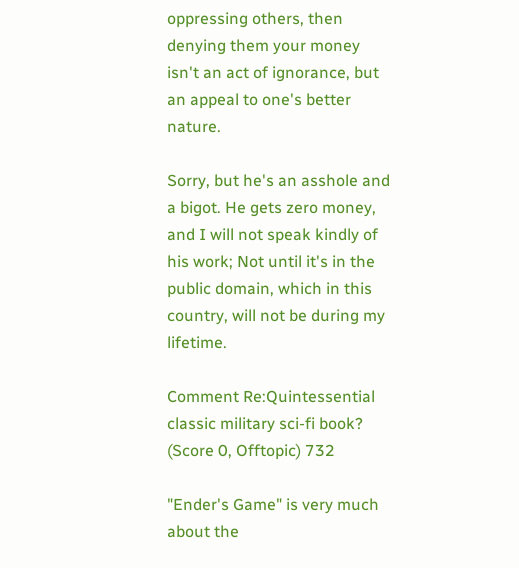oppressing others, then denying them your money isn't an act of ignorance, but an appeal to one's better nature.

Sorry, but he's an asshole and a bigot. He gets zero money, and I will not speak kindly of his work; Not until it's in the public domain, which in this country, will not be during my lifetime.

Comment Re:Quintessential classic military sci-fi book? (Score 0, Offtopic) 732

"Ender's Game" is very much about the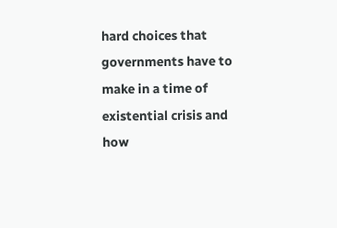hard choices that governments have to make in a time of existential crisis and how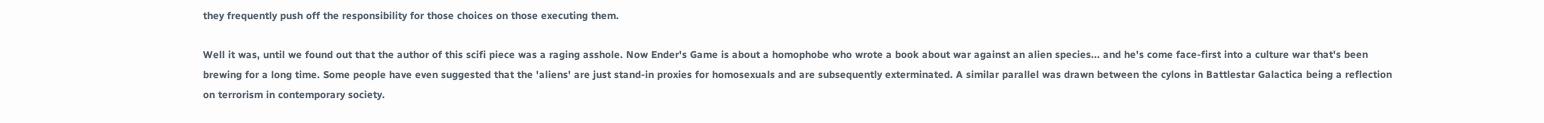they frequently push off the responsibility for those choices on those executing them.

Well it was, until we found out that the author of this scifi piece was a raging asshole. Now Ender's Game is about a homophobe who wrote a book about war against an alien species... and he's come face-first into a culture war that's been brewing for a long time. Some people have even suggested that the 'aliens' are just stand-in proxies for homosexuals and are subsequently exterminated. A similar parallel was drawn between the cylons in Battlestar Galactica being a reflection on terrorism in contemporary society.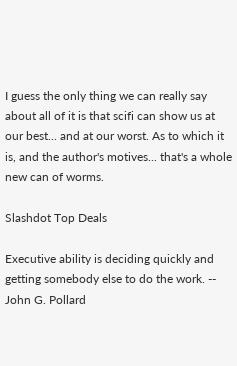I guess the only thing we can really say about all of it is that scifi can show us at our best... and at our worst. As to which it is, and the author's motives... that's a whole new can of worms.

Slashdot Top Deals

Executive ability is deciding quickly and getting somebody else to do the work. -- John G. Pollard